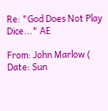Re: "God Does Not Play Dice..." AE

From: John Marlow (
Date: Sun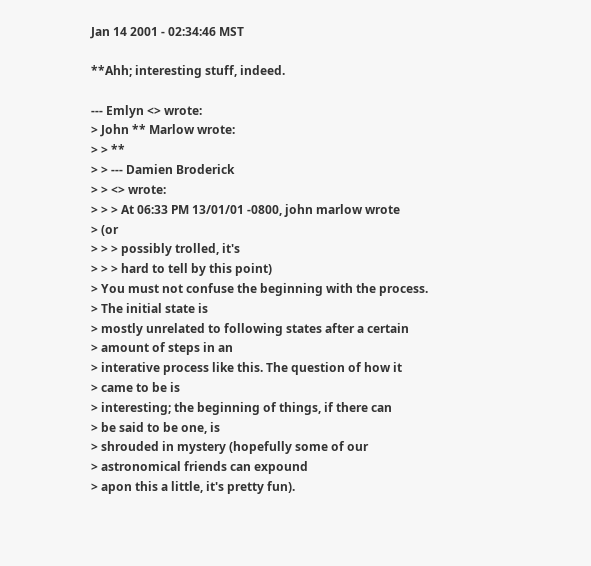Jan 14 2001 - 02:34:46 MST

**Ahh; interesting stuff, indeed.

--- Emlyn <> wrote:
> John ** Marlow wrote:
> > **
> > --- Damien Broderick
> > <> wrote:
> > > At 06:33 PM 13/01/01 -0800, john marlow wrote
> (or
> > > possibly trolled, it's
> > > hard to tell by this point)
> You must not confuse the beginning with the process.
> The initial state is
> mostly unrelated to following states after a certain
> amount of steps in an
> interative process like this. The question of how it
> came to be is
> interesting; the beginning of things, if there can
> be said to be one, is
> shrouded in mystery (hopefully some of our
> astronomical friends can expound
> apon this a little, it's pretty fun).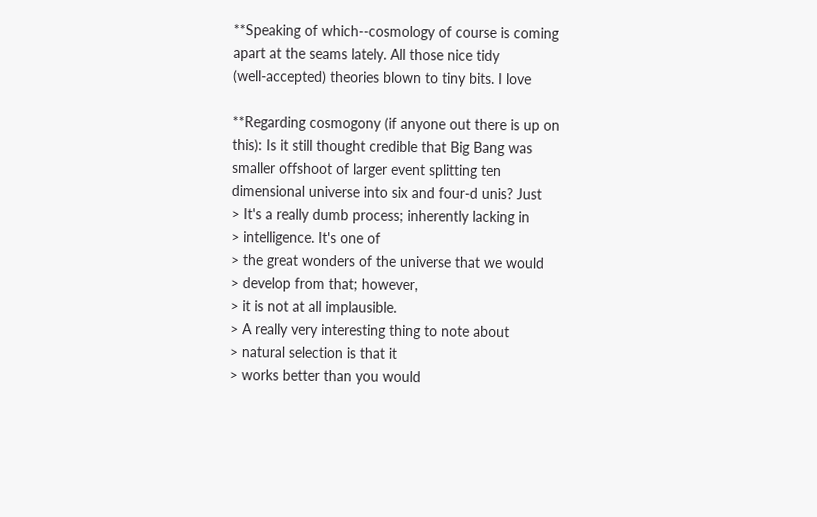**Speaking of which--cosmology of course is coming
apart at the seams lately. All those nice tidy
(well-accepted) theories blown to tiny bits. I love

**Regarding cosmogony (if anyone out there is up on
this): Is it still thought credible that Big Bang was
smaller offshoot of larger event splitting ten
dimensional universe into six and four-d unis? Just
> It's a really dumb process; inherently lacking in
> intelligence. It's one of
> the great wonders of the universe that we would
> develop from that; however,
> it is not at all implausible.
> A really very interesting thing to note about
> natural selection is that it
> works better than you would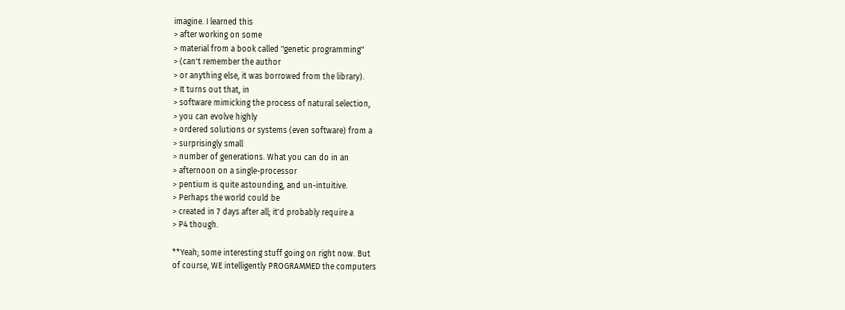imagine. I learned this
> after working on some
> material from a book called "genetic programming"
> (can't remember the author
> or anything else, it was borrowed from the library).
> It turns out that, in
> software mimicking the process of natural selection,
> you can evolve highly
> ordered solutions or systems (even software) from a
> surprisingly small
> number of generations. What you can do in an
> afternoon on a single-processor
> pentium is quite astounding, and un-intuitive.
> Perhaps the world could be
> created in 7 days after all; it'd probably require a
> P4 though.

**Yeah; some interesting stuff going on right now. But
of course, WE intelligently PROGRAMMED the computers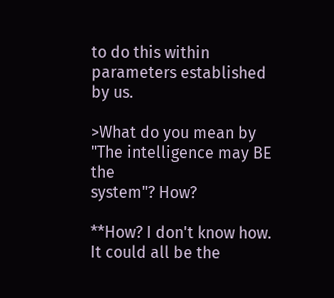to do this within parameters established by us.

>What do you mean by "The intelligence may BE the
system"? How?

**How? I don't know how. It could all be the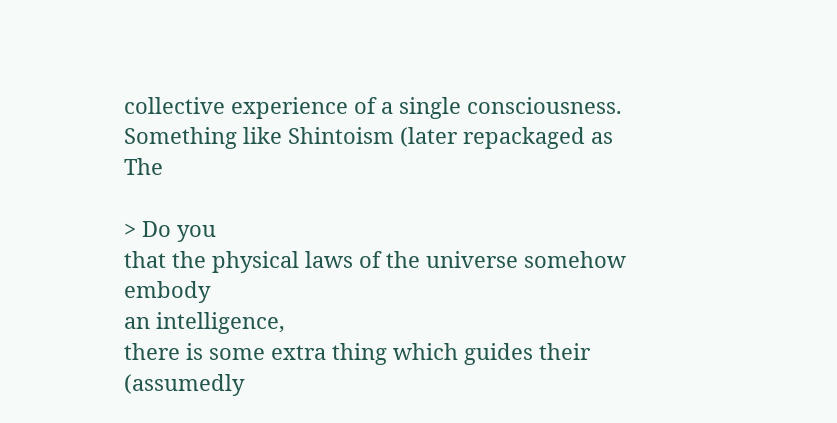collective experience of a single consciousness.
Something like Shintoism (later repackaged as The

> Do you
that the physical laws of the universe somehow embody
an intelligence,
there is some extra thing which guides their
(assumedly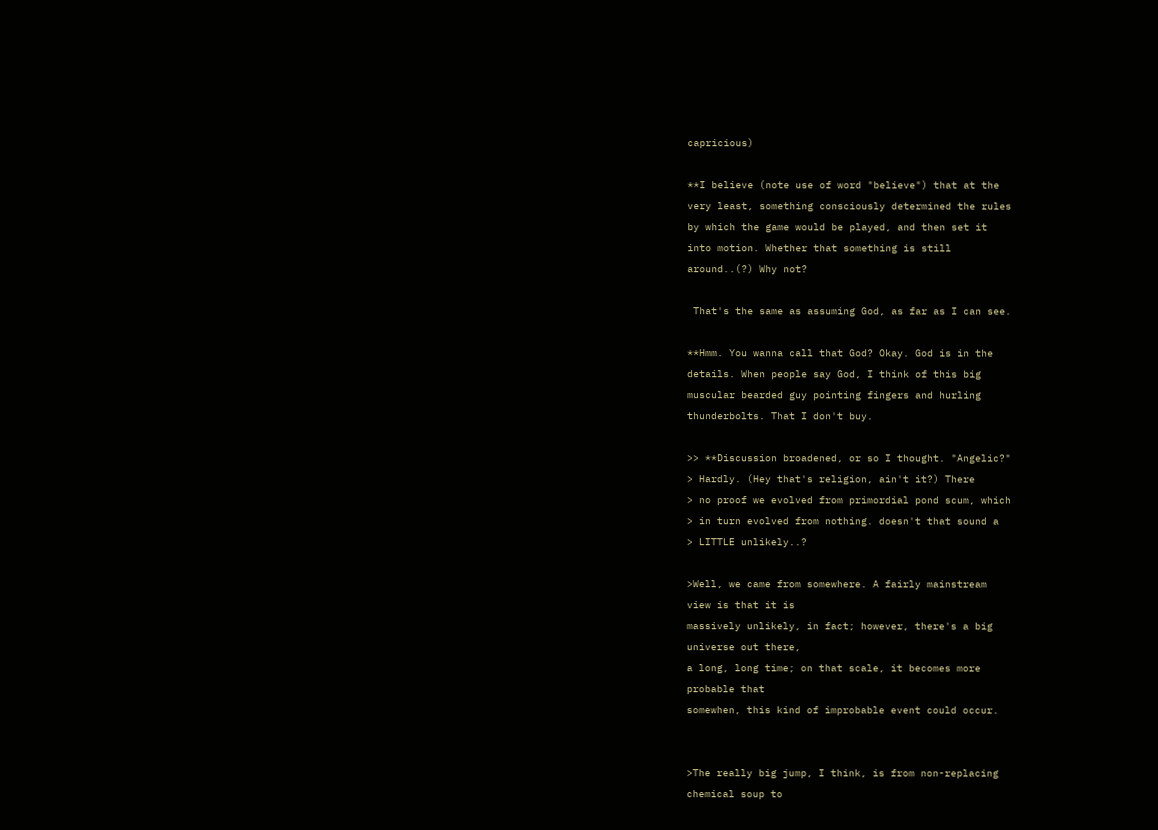capricious)

**I believe (note use of word "believe") that at the
very least, something consciously determined the rules
by which the game would be played, and then set it
into motion. Whether that something is still
around..(?) Why not?

 That's the same as assuming God, as far as I can see.

**Hmm. You wanna call that God? Okay. God is in the
details. When people say God, I think of this big
muscular bearded guy pointing fingers and hurling
thunderbolts. That I don't buy.

>> **Discussion broadened, or so I thought. "Angelic?"
> Hardly. (Hey that's religion, ain't it?) There
> no proof we evolved from primordial pond scum, which
> in turn evolved from nothing. doesn't that sound a
> LITTLE unlikely..?

>Well, we came from somewhere. A fairly mainstream
view is that it is
massively unlikely, in fact; however, there's a big
universe out there,
a long, long time; on that scale, it becomes more
probable that
somewhen, this kind of improbable event could occur.


>The really big jump, I think, is from non-replacing
chemical soup to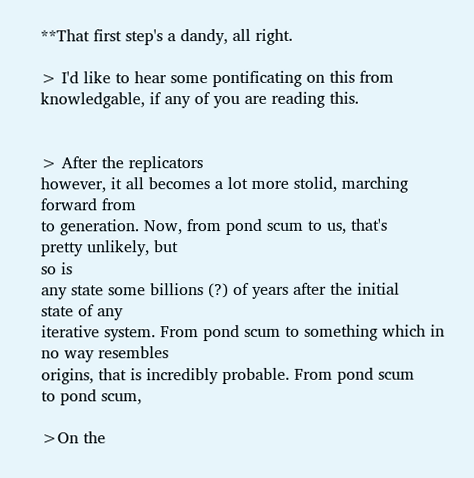**That first step's a dandy, all right.

> I'd like to hear some pontificating on this from
knowledgable, if any of you are reading this.


> After the replicators
however, it all becomes a lot more stolid, marching
forward from
to generation. Now, from pond scum to us, that's
pretty unlikely, but
so is
any state some billions (?) of years after the initial
state of any
iterative system. From pond scum to something which in
no way resembles
origins, that is incredibly probable. From pond scum
to pond scum,

>On the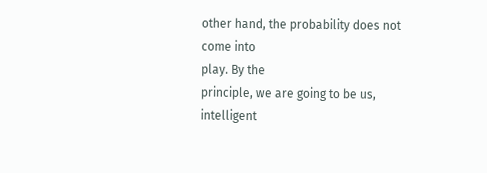other hand, the probability does not come into
play. By the
principle, we are going to be us, intelligent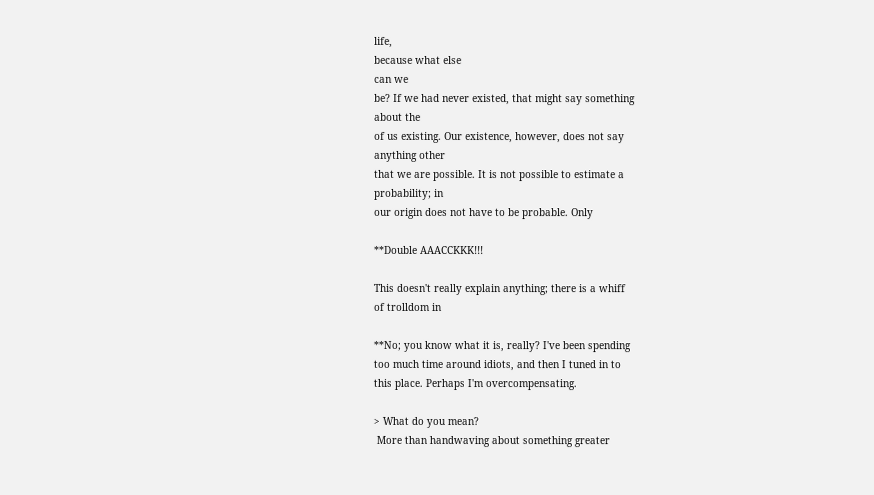life,
because what else
can we
be? If we had never existed, that might say something
about the
of us existing. Our existence, however, does not say
anything other
that we are possible. It is not possible to estimate a
probability; in
our origin does not have to be probable. Only

**Double AAACCKKK!!!

This doesn't really explain anything; there is a whiff
of trolldom in

**No; you know what it is, really? I've been spending
too much time around idiots, and then I tuned in to
this place. Perhaps I'm overcompensating.

> What do you mean?
 More than handwaving about something greater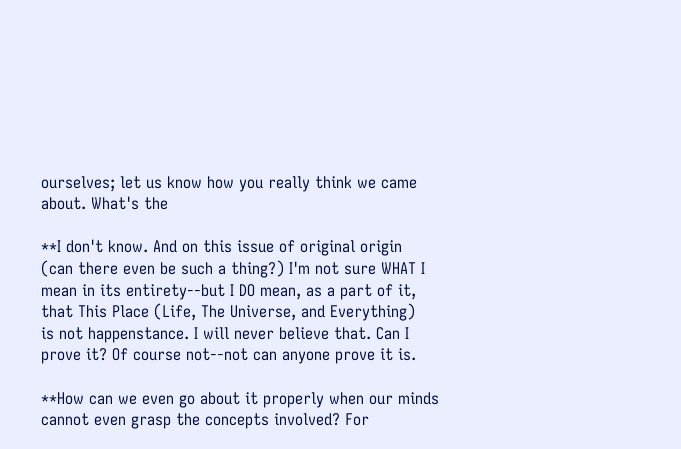ourselves; let us know how you really think we came
about. What's the

**I don't know. And on this issue of original origin
(can there even be such a thing?) I'm not sure WHAT I
mean in its entirety--but I DO mean, as a part of it,
that This Place (Life, The Universe, and Everything)
is not happenstance. I will never believe that. Can I
prove it? Of course not--not can anyone prove it is.

**How can we even go about it properly when our minds
cannot even grasp the concepts involved? For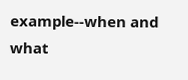example--when and what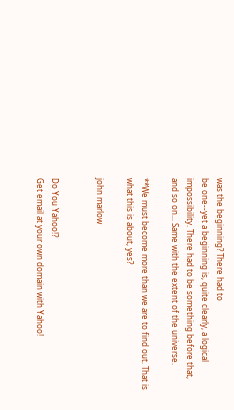was the beginning? There had to
be one--yet a beginning is, quite clearly, a logical
impossibility. There had to be something before that,
and so on... Same with the extent of the universe.

**We must become more than we are to find out. That is
what this is about, yes?

john marlow


Do You Yahoo!?
Get email at your own domain with Yahoo!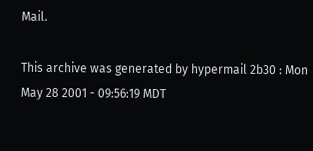Mail.

This archive was generated by hypermail 2b30 : Mon May 28 2001 - 09:56:19 MDT